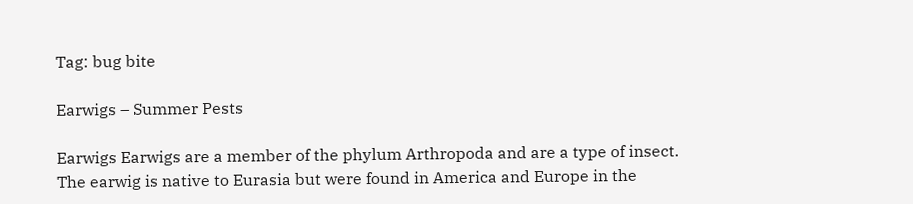Tag: bug bite

Earwigs – Summer Pests

Earwigs Earwigs are a member of the phylum Arthropoda and are a type of insect. The earwig is native to Eurasia but were found in America and Europe in the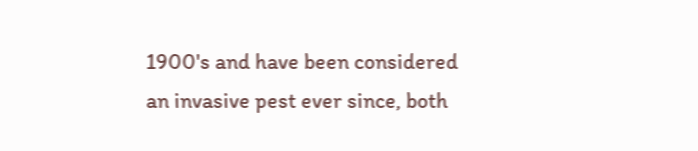1900's and have been considered an invasive pest ever since, both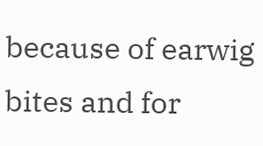because of earwig bites and for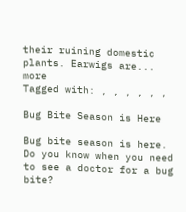their ruining domestic plants. Earwigs are... more
Tagged with: , , , , , ,

Bug Bite Season is Here

Bug bite season is here. Do you know when you need to see a doctor for a bug bite?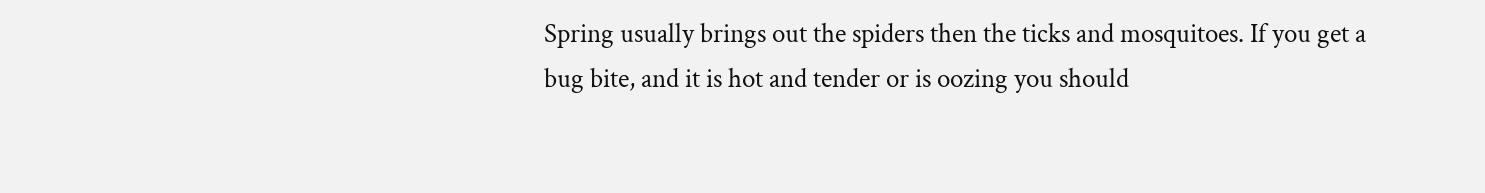Spring usually brings out the spiders then the ticks and mosquitoes. If you get a bug bite, and it is hot and tender or is oozing you should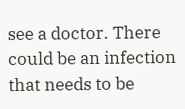see a doctor. There could be an infection that needs to be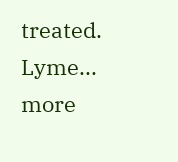treated. Lyme... more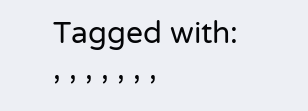Tagged with: , , , , , , ,